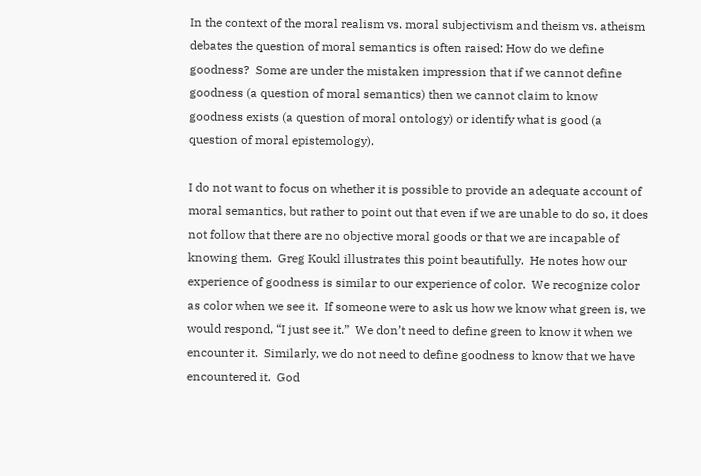In the context of the moral realism vs. moral subjectivism and theism vs. atheism debates the question of moral semantics is often raised: How do we define goodness?  Some are under the mistaken impression that if we cannot define goodness (a question of moral semantics) then we cannot claim to know goodness exists (a question of moral ontology) or identify what is good (a question of moral epistemology).

I do not want to focus on whether it is possible to provide an adequate account of moral semantics, but rather to point out that even if we are unable to do so, it does not follow that there are no objective moral goods or that we are incapable of knowing them.  Greg Koukl illustrates this point beautifully.  He notes how our experience of goodness is similar to our experience of color.  We recognize color as color when we see it.  If someone were to ask us how we know what green is, we would respond, “I just see it.”  We don’t need to define green to know it when we encounter it.  Similarly, we do not need to define goodness to know that we have encountered it.  God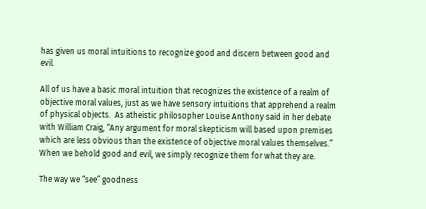has given us moral intuitions to recognize good and discern between good and evil.

All of us have a basic moral intuition that recognizes the existence of a realm of objective moral values, just as we have sensory intuitions that apprehend a realm of physical objects.  As atheistic philosopher Louise Anthony said in her debate with William Craig, “Any argument for moral skepticism will based upon premises which are less obvious than the existence of objective moral values themselves.”  When we behold good and evil, we simply recognize them for what they are.

The way we “see” goodness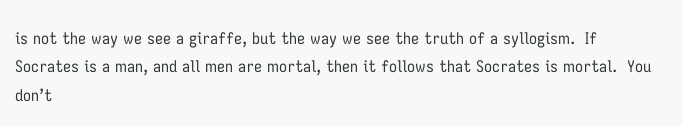is not the way we see a giraffe, but the way we see the truth of a syllogism.  If Socrates is a man, and all men are mortal, then it follows that Socrates is mortal.  You don’t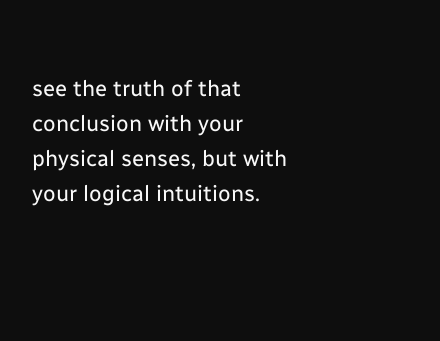see the truth of that conclusion with your physical senses, but with your logical intuitions.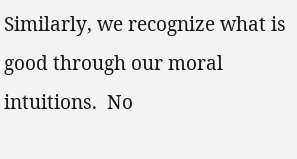Similarly, we recognize what is good through our moral intuitions.  No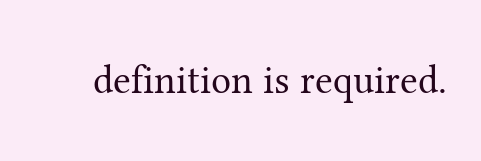definition is required.